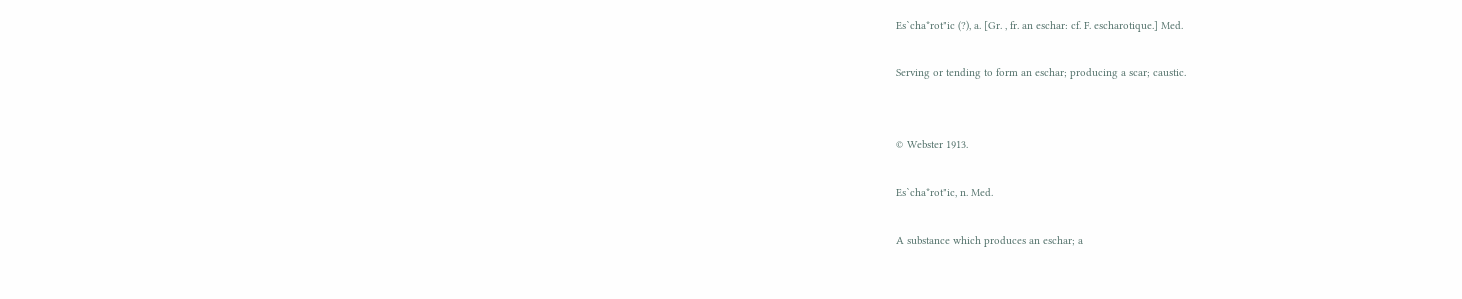Es`cha*rot"ic (?), a. [Gr. , fr. an eschar: cf. F. escharotique.] Med.

Serving or tending to form an eschar; producing a scar; caustic.


© Webster 1913.

Es`cha*rot"ic, n. Med.

A substance which produces an eschar; a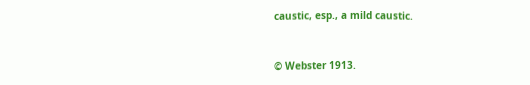caustic, esp., a mild caustic.


© Webster 1913.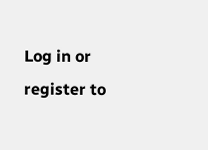Log in or register to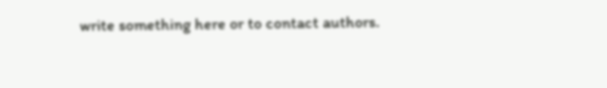write something here or to contact authors.